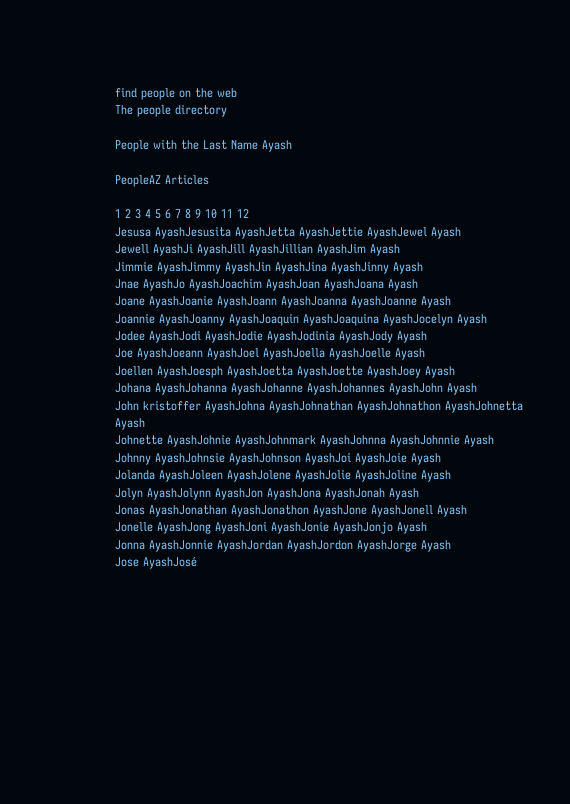find people on the web
The people directory

People with the Last Name Ayash

PeopleAZ Articles

1 2 3 4 5 6 7 8 9 10 11 12
Jesusa AyashJesusita AyashJetta AyashJettie AyashJewel Ayash
Jewell AyashJi AyashJill AyashJillian AyashJim Ayash
Jimmie AyashJimmy AyashJin AyashJina AyashJinny Ayash
Jnae AyashJo AyashJoachim AyashJoan AyashJoana Ayash
Joane AyashJoanie AyashJoann AyashJoanna AyashJoanne Ayash
Joannie AyashJoanny AyashJoaquin AyashJoaquina AyashJocelyn Ayash
Jodee AyashJodi AyashJodie AyashJodinia AyashJody Ayash
Joe AyashJoeann AyashJoel AyashJoella AyashJoelle Ayash
Joellen AyashJoesph AyashJoetta AyashJoette AyashJoey Ayash
Johana AyashJohanna AyashJohanne AyashJohannes AyashJohn Ayash
John kristoffer AyashJohna AyashJohnathan AyashJohnathon AyashJohnetta Ayash
Johnette AyashJohnie AyashJohnmark AyashJohnna AyashJohnnie Ayash
Johnny AyashJohnsie AyashJohnson AyashJoi AyashJoie Ayash
Jolanda AyashJoleen AyashJolene AyashJolie AyashJoline Ayash
Jolyn AyashJolynn AyashJon AyashJona AyashJonah Ayash
Jonas AyashJonathan AyashJonathon AyashJone AyashJonell Ayash
Jonelle AyashJong AyashJoni AyashJonie AyashJonjo Ayash
Jonna AyashJonnie AyashJordan AyashJordon AyashJorge Ayash
Jose AyashJosé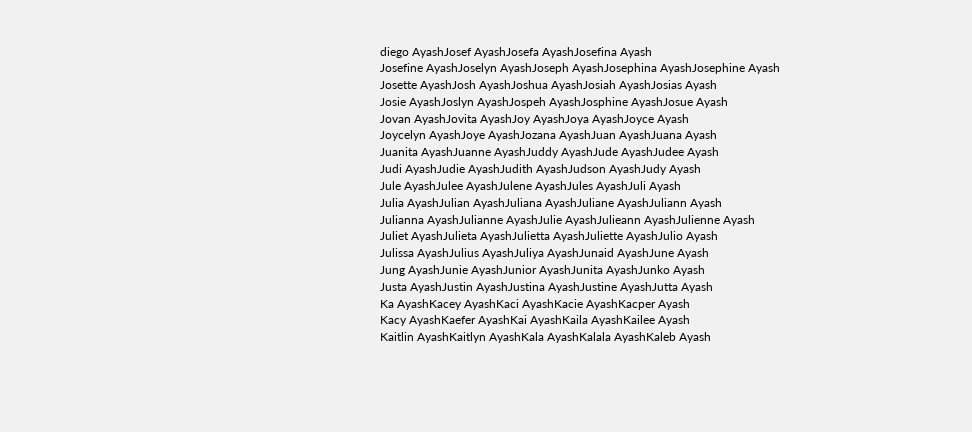diego AyashJosef AyashJosefa AyashJosefina Ayash
Josefine AyashJoselyn AyashJoseph AyashJosephina AyashJosephine Ayash
Josette AyashJosh AyashJoshua AyashJosiah AyashJosias Ayash
Josie AyashJoslyn AyashJospeh AyashJosphine AyashJosue Ayash
Jovan AyashJovita AyashJoy AyashJoya AyashJoyce Ayash
Joycelyn AyashJoye AyashJozana AyashJuan AyashJuana Ayash
Juanita AyashJuanne AyashJuddy AyashJude AyashJudee Ayash
Judi AyashJudie AyashJudith AyashJudson AyashJudy Ayash
Jule AyashJulee AyashJulene AyashJules AyashJuli Ayash
Julia AyashJulian AyashJuliana AyashJuliane AyashJuliann Ayash
Julianna AyashJulianne AyashJulie AyashJulieann AyashJulienne Ayash
Juliet AyashJulieta AyashJulietta AyashJuliette AyashJulio Ayash
Julissa AyashJulius AyashJuliya AyashJunaid AyashJune Ayash
Jung AyashJunie AyashJunior AyashJunita AyashJunko Ayash
Justa AyashJustin AyashJustina AyashJustine AyashJutta Ayash
Ka AyashKacey AyashKaci AyashKacie AyashKacper Ayash
Kacy AyashKaefer AyashKai AyashKaila AyashKailee Ayash
Kaitlin AyashKaitlyn AyashKala AyashKalala AyashKaleb Ayash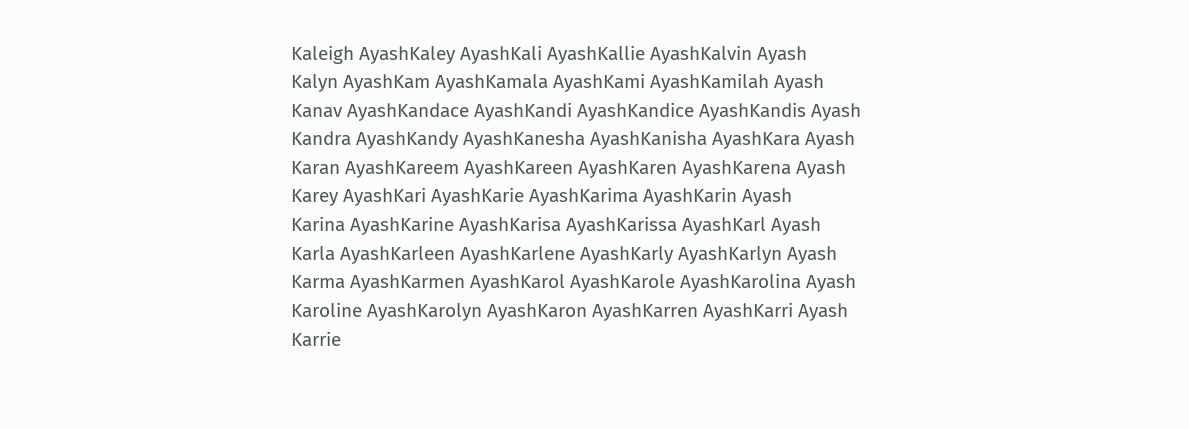Kaleigh AyashKaley AyashKali AyashKallie AyashKalvin Ayash
Kalyn AyashKam AyashKamala AyashKami AyashKamilah Ayash
Kanav AyashKandace AyashKandi AyashKandice AyashKandis Ayash
Kandra AyashKandy AyashKanesha AyashKanisha AyashKara Ayash
Karan AyashKareem AyashKareen AyashKaren AyashKarena Ayash
Karey AyashKari AyashKarie AyashKarima AyashKarin Ayash
Karina AyashKarine AyashKarisa AyashKarissa AyashKarl Ayash
Karla AyashKarleen AyashKarlene AyashKarly AyashKarlyn Ayash
Karma AyashKarmen AyashKarol AyashKarole AyashKarolina Ayash
Karoline AyashKarolyn AyashKaron AyashKarren AyashKarri Ayash
Karrie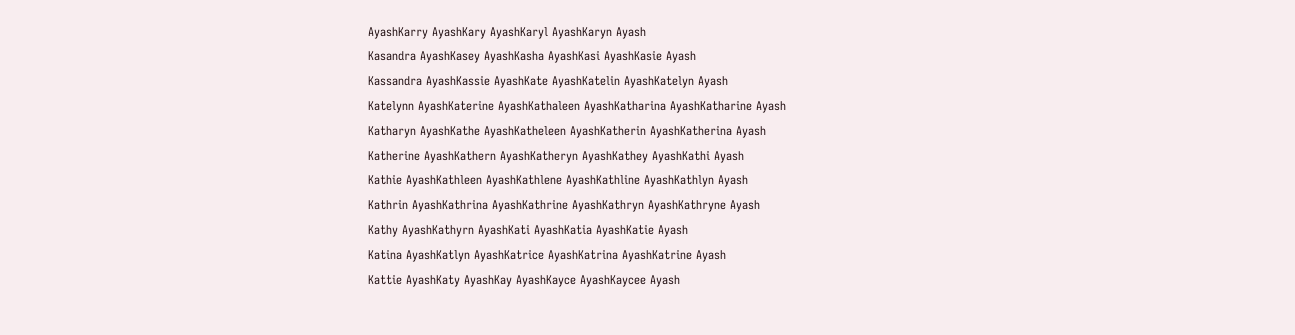AyashKarry AyashKary AyashKaryl AyashKaryn Ayash
Kasandra AyashKasey AyashKasha AyashKasi AyashKasie Ayash
Kassandra AyashKassie AyashKate AyashKatelin AyashKatelyn Ayash
Katelynn AyashKaterine AyashKathaleen AyashKatharina AyashKatharine Ayash
Katharyn AyashKathe AyashKatheleen AyashKatherin AyashKatherina Ayash
Katherine AyashKathern AyashKatheryn AyashKathey AyashKathi Ayash
Kathie AyashKathleen AyashKathlene AyashKathline AyashKathlyn Ayash
Kathrin AyashKathrina AyashKathrine AyashKathryn AyashKathryne Ayash
Kathy AyashKathyrn AyashKati AyashKatia AyashKatie Ayash
Katina AyashKatlyn AyashKatrice AyashKatrina AyashKatrine Ayash
Kattie AyashKaty AyashKay AyashKayce AyashKaycee Ayash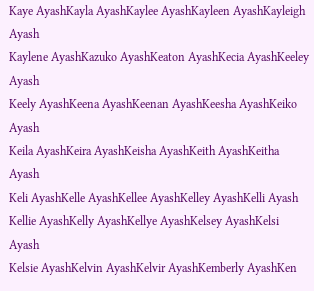Kaye AyashKayla AyashKaylee AyashKayleen AyashKayleigh Ayash
Kaylene AyashKazuko AyashKeaton AyashKecia AyashKeeley Ayash
Keely AyashKeena AyashKeenan AyashKeesha AyashKeiko Ayash
Keila AyashKeira AyashKeisha AyashKeith AyashKeitha Ayash
Keli AyashKelle AyashKellee AyashKelley AyashKelli Ayash
Kellie AyashKelly AyashKellye AyashKelsey AyashKelsi Ayash
Kelsie AyashKelvin AyashKelvir AyashKemberly AyashKen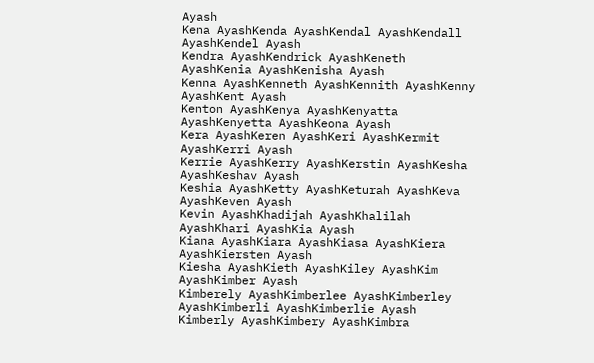Ayash
Kena AyashKenda AyashKendal AyashKendall AyashKendel Ayash
Kendra AyashKendrick AyashKeneth AyashKenia AyashKenisha Ayash
Kenna AyashKenneth AyashKennith AyashKenny AyashKent Ayash
Kenton AyashKenya AyashKenyatta AyashKenyetta AyashKeona Ayash
Kera AyashKeren AyashKeri AyashKermit AyashKerri Ayash
Kerrie AyashKerry AyashKerstin AyashKesha AyashKeshav Ayash
Keshia AyashKetty AyashKeturah AyashKeva AyashKeven Ayash
Kevin AyashKhadijah AyashKhalilah AyashKhari AyashKia Ayash
Kiana AyashKiara AyashKiasa AyashKiera AyashKiersten Ayash
Kiesha AyashKieth AyashKiley AyashKim AyashKimber Ayash
Kimberely AyashKimberlee AyashKimberley AyashKimberli AyashKimberlie Ayash
Kimberly AyashKimbery AyashKimbra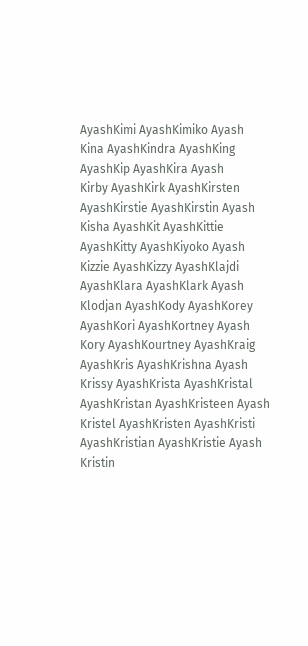AyashKimi AyashKimiko Ayash
Kina AyashKindra AyashKing AyashKip AyashKira Ayash
Kirby AyashKirk AyashKirsten AyashKirstie AyashKirstin Ayash
Kisha AyashKit AyashKittie AyashKitty AyashKiyoko Ayash
Kizzie AyashKizzy AyashKlajdi AyashKlara AyashKlark Ayash
Klodjan AyashKody AyashKorey AyashKori AyashKortney Ayash
Kory AyashKourtney AyashKraig AyashKris AyashKrishna Ayash
Krissy AyashKrista AyashKristal AyashKristan AyashKristeen Ayash
Kristel AyashKristen AyashKristi AyashKristian AyashKristie Ayash
Kristin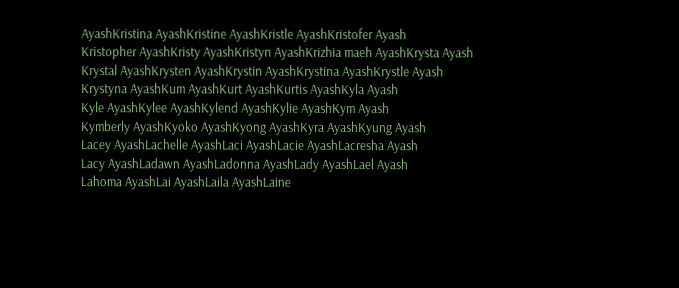AyashKristina AyashKristine AyashKristle AyashKristofer Ayash
Kristopher AyashKristy AyashKristyn AyashKrizhia maeh AyashKrysta Ayash
Krystal AyashKrysten AyashKrystin AyashKrystina AyashKrystle Ayash
Krystyna AyashKum AyashKurt AyashKurtis AyashKyla Ayash
Kyle AyashKylee AyashKylend AyashKylie AyashKym Ayash
Kymberly AyashKyoko AyashKyong AyashKyra AyashKyung Ayash
Lacey AyashLachelle AyashLaci AyashLacie AyashLacresha Ayash
Lacy AyashLadawn AyashLadonna AyashLady AyashLael Ayash
Lahoma AyashLai AyashLaila AyashLaine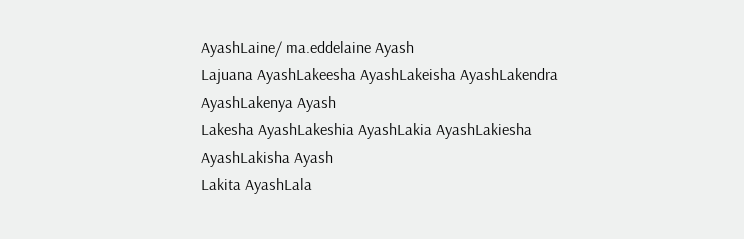AyashLaine/ ma.eddelaine Ayash
Lajuana AyashLakeesha AyashLakeisha AyashLakendra AyashLakenya Ayash
Lakesha AyashLakeshia AyashLakia AyashLakiesha AyashLakisha Ayash
Lakita AyashLala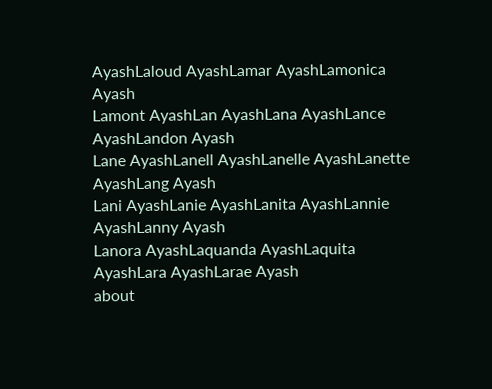AyashLaloud AyashLamar AyashLamonica Ayash
Lamont AyashLan AyashLana AyashLance AyashLandon Ayash
Lane AyashLanell AyashLanelle AyashLanette AyashLang Ayash
Lani AyashLanie AyashLanita AyashLannie AyashLanny Ayash
Lanora AyashLaquanda AyashLaquita AyashLara AyashLarae Ayash
about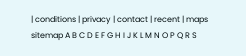| conditions | privacy | contact | recent | maps
sitemap A B C D E F G H I J K L M N O P Q R S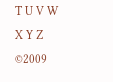T U V W X Y Z ©2009